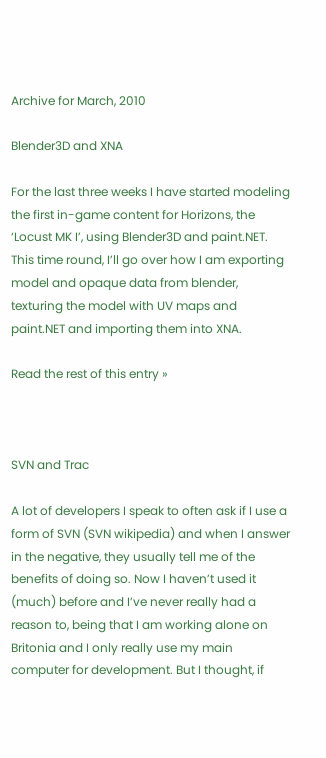Archive for March, 2010

Blender3D and XNA

For the last three weeks I have started modeling the first in-game content for Horizons, the ‘Locust MK I’, using Blender3D and paint.NET. This time round, I’ll go over how I am exporting model and opaque data from blender, texturing the model with UV maps and paint.NET and importing them into XNA.

Read the rest of this entry »



SVN and Trac

A lot of developers I speak to often ask if I use a form of SVN (SVN wikipedia) and when I answer in the negative, they usually tell me of the benefits of doing so. Now I haven’t used it (much) before and I’ve never really had a reason to, being that I am working alone on Britonia and I only really use my main computer for development. But I thought, if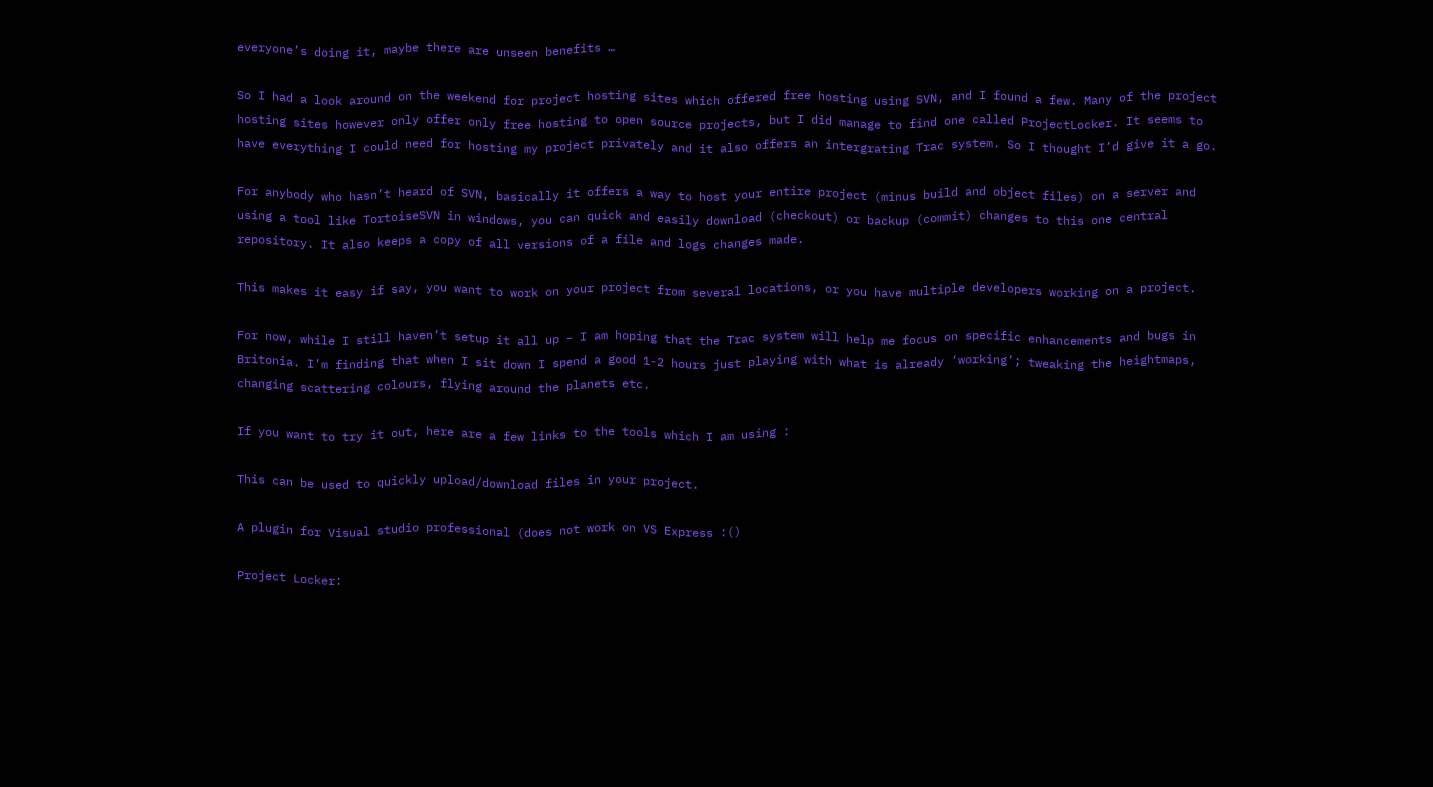everyone’s doing it, maybe there are unseen benefits …

So I had a look around on the weekend for project hosting sites which offered free hosting using SVN, and I found a few. Many of the project hosting sites however only offer only free hosting to open source projects, but I did manage to find one called ProjectLocker. It seems to have everything I could need for hosting my project privately and it also offers an intergrating Trac system. So I thought I’d give it a go.

For anybody who hasn’t heard of SVN, basically it offers a way to host your entire project (minus build and object files) on a server and using a tool like TortoiseSVN in windows, you can quick and easily download (checkout) or backup (commit) changes to this one central repository. It also keeps a copy of all versions of a file and logs changes made.

This makes it easy if say, you want to work on your project from several locations, or you have multiple developers working on a project.

For now, while I still haven’t setup it all up – I am hoping that the Trac system will help me focus on specific enhancements and bugs in Britonia. I’m finding that when I sit down I spend a good 1-2 hours just playing with what is already ‘working’; tweaking the heightmaps, changing scattering colours, flying around the planets etc.

If you want to try it out, here are a few links to the tools which I am using :

This can be used to quickly upload/download files in your project.

A plugin for Visual studio professional (does not work on VS Express :()

Project Locker: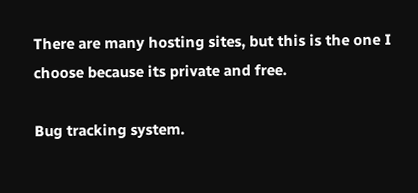There are many hosting sites, but this is the one I choose because its private and free.

Bug tracking system.